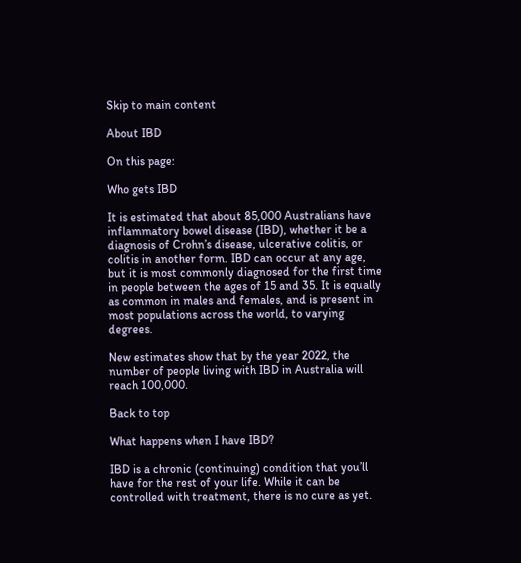Skip to main content

About IBD

On this page:

Who gets IBD

It is estimated that about 85,000 Australians have inflammatory bowel disease (IBD), whether it be a diagnosis of Crohn’s disease, ulcerative colitis, or colitis in another form. IBD can occur at any age, but it is most commonly diagnosed for the first time in people between the ages of 15 and 35. It is equally as common in males and females, and is present in most populations across the world, to varying degrees.

New estimates show that by the year 2022, the number of people living with IBD in Australia will reach 100,000.

Back to top

What happens when I have IBD?

IBD is a chronic (continuing) condition that you’ll have for the rest of your life. While it can be controlled with treatment, there is no cure as yet.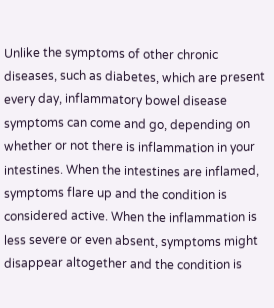Unlike the symptoms of other chronic diseases, such as diabetes, which are present every day, inflammatory bowel disease symptoms can come and go, depending on whether or not there is inflammation in your intestines. When the intestines are inflamed, symptoms flare up and the condition is considered active. When the inflammation is less severe or even absent, symptoms might disappear altogether and the condition is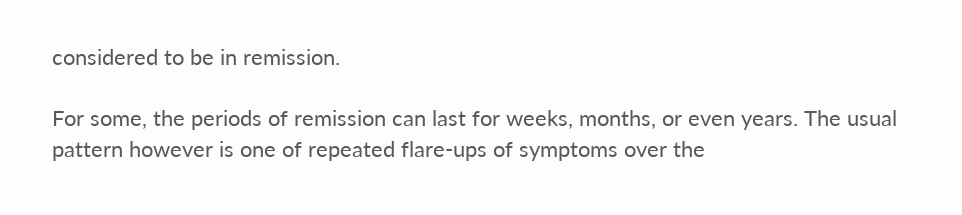considered to be in remission.

For some, the periods of remission can last for weeks, months, or even years. The usual pattern however is one of repeated flare-ups of symptoms over the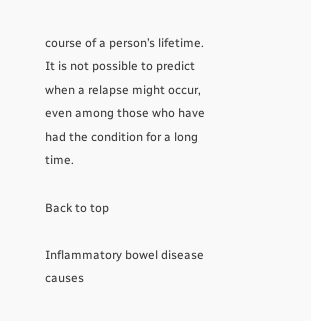course of a person’s lifetime. It is not possible to predict when a relapse might occur, even among those who have had the condition for a long time.

Back to top

Inflammatory bowel disease causes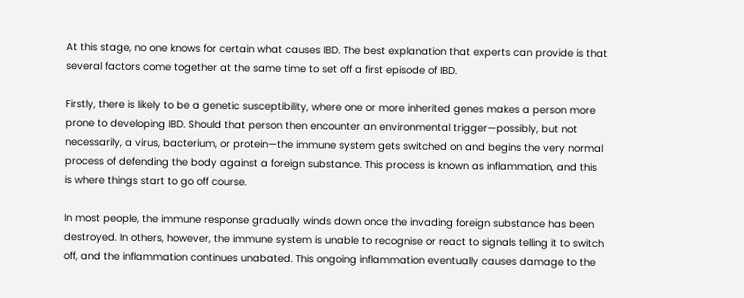At this stage, no one knows for certain what causes IBD. The best explanation that experts can provide is that several factors come together at the same time to set off a first episode of IBD.

Firstly, there is likely to be a genetic susceptibility, where one or more inherited genes makes a person more prone to developing IBD. Should that person then encounter an environmental trigger—possibly, but not necessarily, a virus, bacterium, or protein—the immune system gets switched on and begins the very normal process of defending the body against a foreign substance. This process is known as inflammation, and this is where things start to go off course.

In most people, the immune response gradually winds down once the invading foreign substance has been destroyed. In others, however, the immune system is unable to recognise or react to signals telling it to switch off, and the inflammation continues unabated. This ongoing inflammation eventually causes damage to the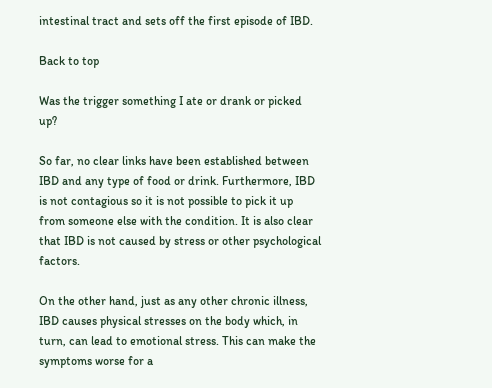intestinal tract and sets off the first episode of IBD.

Back to top

Was the trigger something I ate or drank or picked up?

So far, no clear links have been established between IBD and any type of food or drink. Furthermore, IBD is not contagious so it is not possible to pick it up from someone else with the condition. It is also clear that IBD is not caused by stress or other psychological factors.

On the other hand, just as any other chronic illness, IBD causes physical stresses on the body which, in turn, can lead to emotional stress. This can make the symptoms worse for a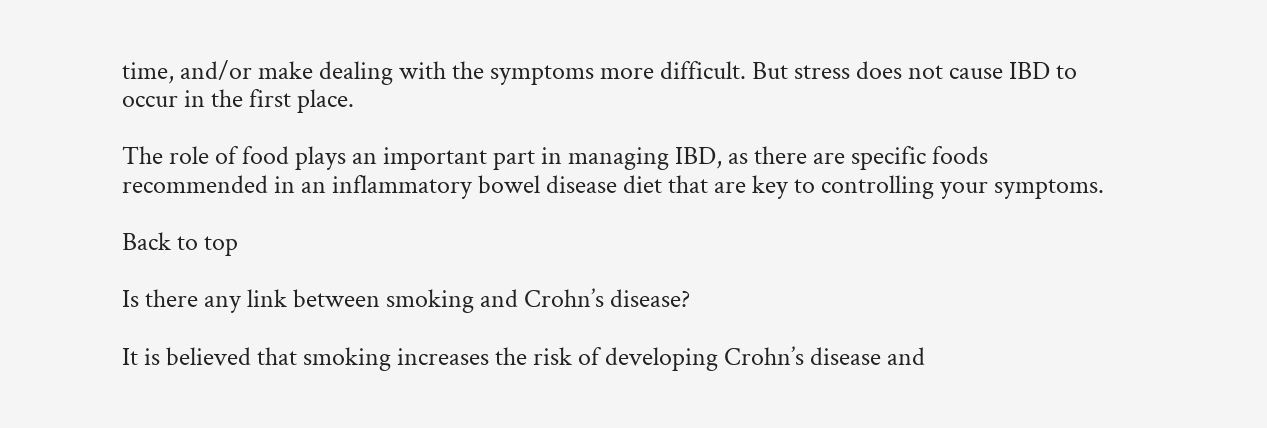time, and/or make dealing with the symptoms more difficult. But stress does not cause IBD to occur in the first place.

The role of food plays an important part in managing IBD, as there are specific foods recommended in an inflammatory bowel disease diet that are key to controlling your symptoms.

Back to top

Is there any link between smoking and Crohn’s disease?

It is believed that smoking increases the risk of developing Crohn’s disease and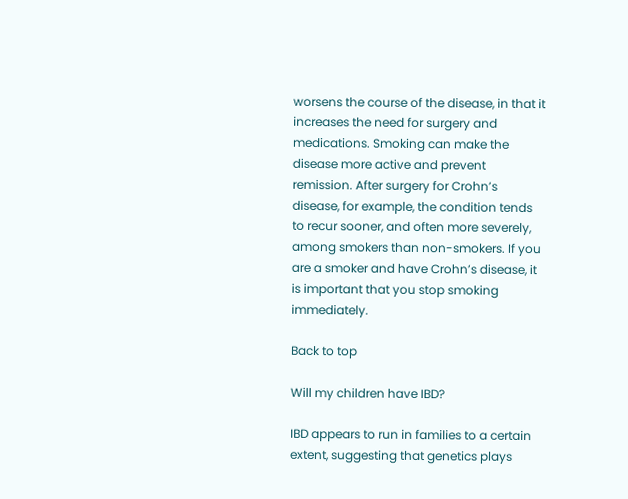worsens the course of the disease, in that it increases the need for surgery and medications. Smoking can make the disease more active and prevent remission. After surgery for Crohn’s disease, for example, the condition tends to recur sooner, and often more severely, among smokers than non-smokers. If you are a smoker and have Crohn’s disease, it is important that you stop smoking immediately.

Back to top

Will my children have IBD?

IBD appears to run in families to a certain extent, suggesting that genetics plays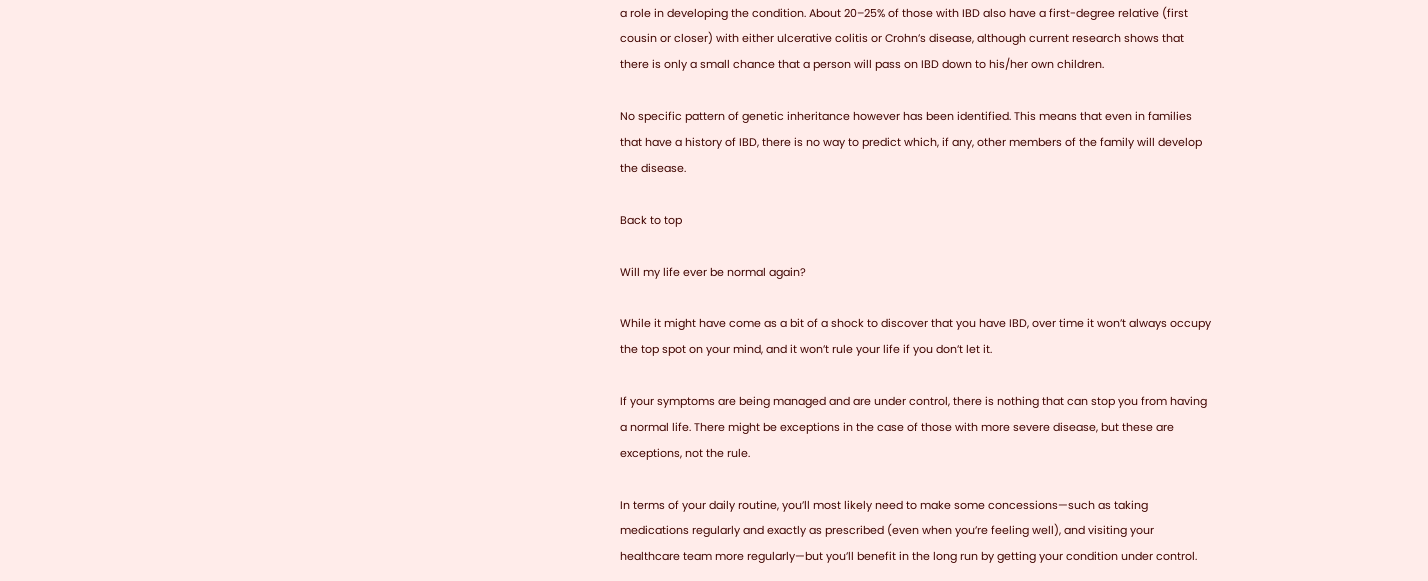a role in developing the condition. About 20–25% of those with IBD also have a first-degree relative (first cousin or closer) with either ulcerative colitis or Crohn’s disease, although current research shows that there is only a small chance that a person will pass on IBD down to his/her own children.

No specific pattern of genetic inheritance however has been identified. This means that even in families that have a history of IBD, there is no way to predict which, if any, other members of the family will develop the disease.

Back to top

Will my life ever be normal again?

While it might have come as a bit of a shock to discover that you have IBD, over time it won’t always occupy the top spot on your mind, and it won’t rule your life if you don’t let it.

If your symptoms are being managed and are under control, there is nothing that can stop you from having a normal life. There might be exceptions in the case of those with more severe disease, but these are exceptions, not the rule.

In terms of your daily routine, you’ll most likely need to make some concessions—such as taking medications regularly and exactly as prescribed (even when you’re feeling well), and visiting your healthcare team more regularly—but you’ll benefit in the long run by getting your condition under control.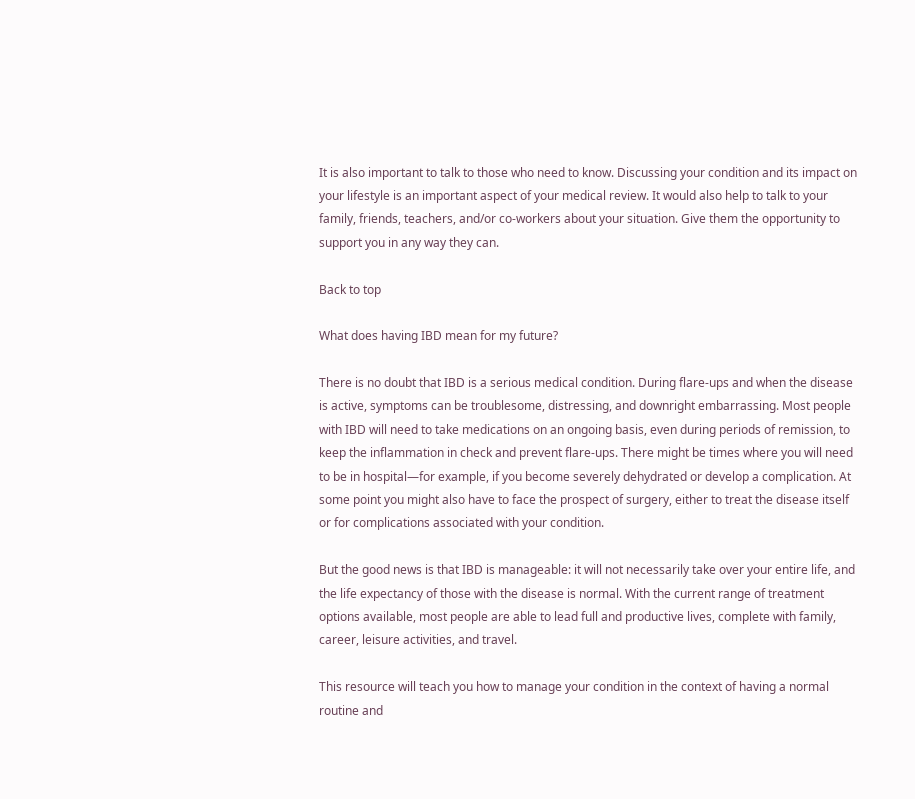It is also important to talk to those who need to know. Discussing your condition and its impact on your lifestyle is an important aspect of your medical review. It would also help to talk to your family, friends, teachers, and/or co-workers about your situation. Give them the opportunity to support you in any way they can.

Back to top

What does having IBD mean for my future?

There is no doubt that IBD is a serious medical condition. During flare-ups and when the disease is active, symptoms can be troublesome, distressing, and downright embarrassing. Most people with IBD will need to take medications on an ongoing basis, even during periods of remission, to keep the inflammation in check and prevent flare-ups. There might be times where you will need to be in hospital—for example, if you become severely dehydrated or develop a complication. At some point you might also have to face the prospect of surgery, either to treat the disease itself or for complications associated with your condition.

But the good news is that IBD is manageable: it will not necessarily take over your entire life, and the life expectancy of those with the disease is normal. With the current range of treatment options available, most people are able to lead full and productive lives, complete with family, career, leisure activities, and travel.

This resource will teach you how to manage your condition in the context of having a normal routine and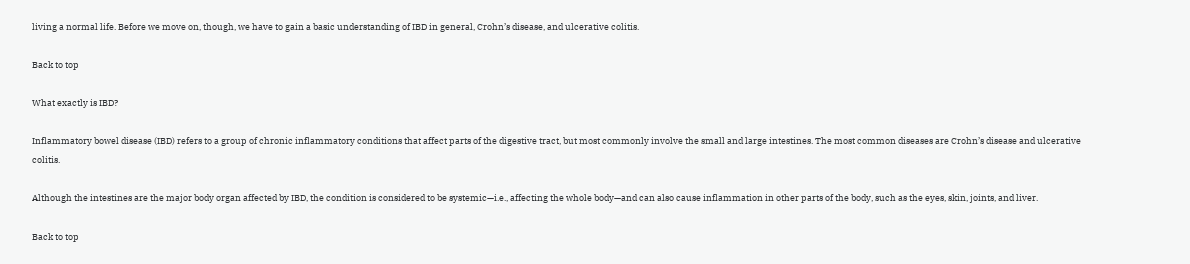living a normal life. Before we move on, though, we have to gain a basic understanding of IBD in general, Crohn’s disease, and ulcerative colitis.

Back to top

What exactly is IBD?

Inflammatory bowel disease (IBD) refers to a group of chronic inflammatory conditions that affect parts of the digestive tract, but most commonly involve the small and large intestines. The most common diseases are Crohn’s disease and ulcerative colitis.

Although the intestines are the major body organ affected by IBD, the condition is considered to be systemic—i.e., affecting the whole body—and can also cause inflammation in other parts of the body, such as the eyes, skin, joints, and liver.

Back to top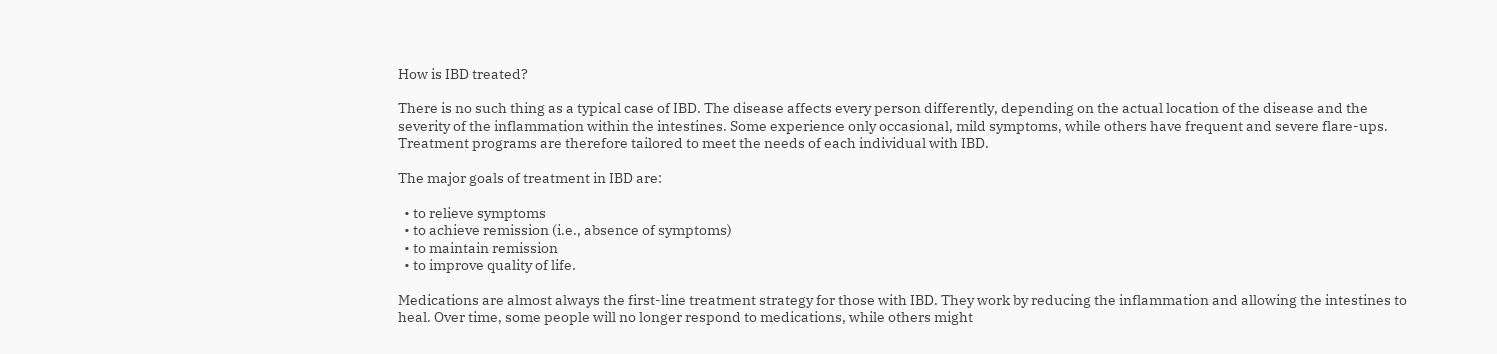How is IBD treated?

There is no such thing as a typical case of IBD. The disease affects every person differently, depending on the actual location of the disease and the severity of the inflammation within the intestines. Some experience only occasional, mild symptoms, while others have frequent and severe flare-ups. Treatment programs are therefore tailored to meet the needs of each individual with IBD.

The major goals of treatment in IBD are:

  • to relieve symptoms
  • to achieve remission (i.e., absence of symptoms)
  • to maintain remission
  • to improve quality of life.

Medications are almost always the first-line treatment strategy for those with IBD. They work by reducing the inflammation and allowing the intestines to heal. Over time, some people will no longer respond to medications, while others might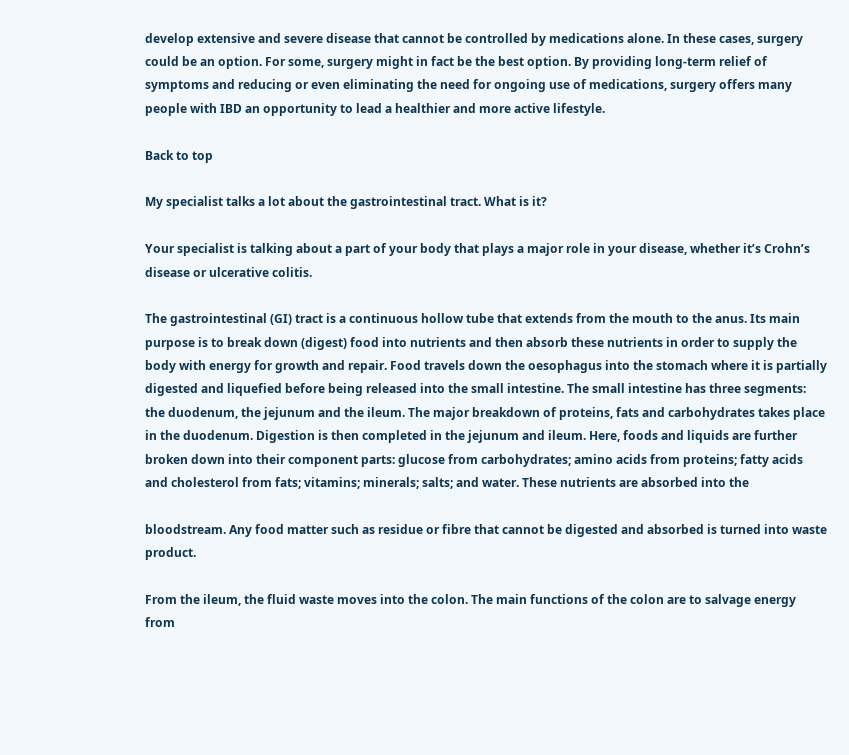develop extensive and severe disease that cannot be controlled by medications alone. In these cases, surgery could be an option. For some, surgery might in fact be the best option. By providing long-term relief of symptoms and reducing or even eliminating the need for ongoing use of medications, surgery offers many people with IBD an opportunity to lead a healthier and more active lifestyle.

Back to top

My specialist talks a lot about the gastrointestinal tract. What is it?

Your specialist is talking about a part of your body that plays a major role in your disease, whether it’s Crohn’s disease or ulcerative colitis.

The gastrointestinal (GI) tract is a continuous hollow tube that extends from the mouth to the anus. Its main purpose is to break down (digest) food into nutrients and then absorb these nutrients in order to supply the body with energy for growth and repair. Food travels down the oesophagus into the stomach where it is partially digested and liquefied before being released into the small intestine. The small intestine has three segments: the duodenum, the jejunum and the ileum. The major breakdown of proteins, fats and carbohydrates takes place in the duodenum. Digestion is then completed in the jejunum and ileum. Here, foods and liquids are further broken down into their component parts: glucose from carbohydrates; amino acids from proteins; fatty acids and cholesterol from fats; vitamins; minerals; salts; and water. These nutrients are absorbed into the

bloodstream. Any food matter such as residue or fibre that cannot be digested and absorbed is turned into waste product.

From the ileum, the fluid waste moves into the colon. The main functions of the colon are to salvage energy from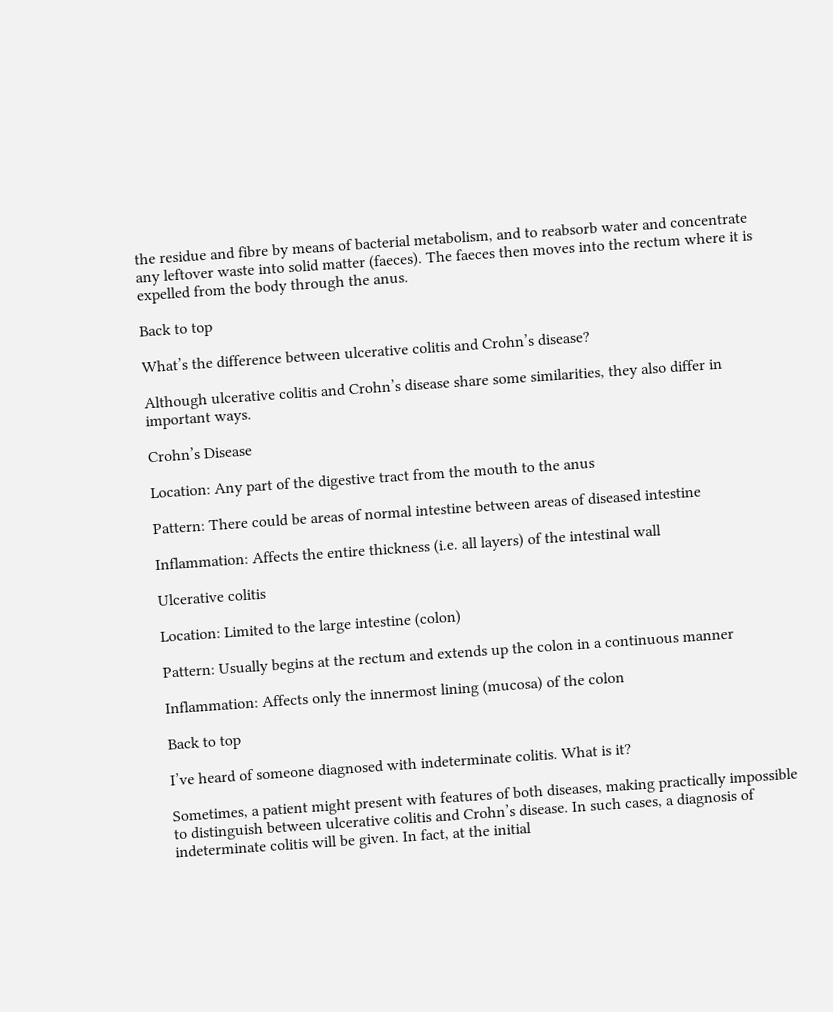the residue and fibre by means of bacterial metabolism, and to reabsorb water and concentrate any leftover waste into solid matter (faeces). The faeces then moves into the rectum where it is expelled from the body through the anus.

Back to top

What’s the difference between ulcerative colitis and Crohn’s disease?

Although ulcerative colitis and Crohn’s disease share some similarities, they also differ in important ways.

Crohn’s Disease

Location: Any part of the digestive tract from the mouth to the anus

Pattern: There could be areas of normal intestine between areas of diseased intestine

Inflammation: Affects the entire thickness (i.e. all layers) of the intestinal wall

Ulcerative colitis

Location: Limited to the large intestine (colon)

Pattern: Usually begins at the rectum and extends up the colon in a continuous manner

Inflammation: Affects only the innermost lining (mucosa) of the colon

Back to top

I’ve heard of someone diagnosed with indeterminate colitis. What is it?

Sometimes, a patient might present with features of both diseases, making practically impossible to distinguish between ulcerative colitis and Crohn’s disease. In such cases, a diagnosis of indeterminate colitis will be given. In fact, at the initial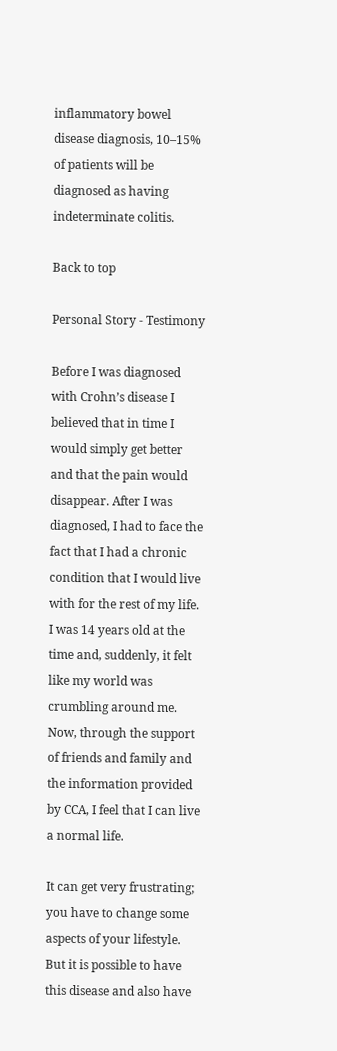inflammatory bowel disease diagnosis, 10–15% of patients will be diagnosed as having indeterminate colitis.

Back to top

Personal Story - Testimony

Before I was diagnosed with Crohn’s disease I believed that in time I would simply get better and that the pain would disappear. After I was diagnosed, I had to face the fact that I had a chronic condition that I would live with for the rest of my life. I was 14 years old at the time and, suddenly, it felt like my world was crumbling around me. Now, through the support of friends and family and the information provided by CCA, I feel that I can live a normal life.

It can get very frustrating; you have to change some aspects of your lifestyle. But it is possible to have this disease and also have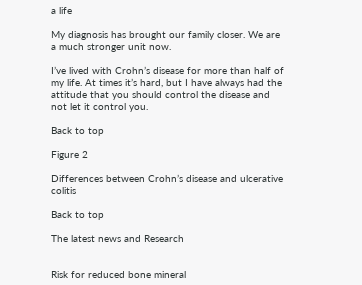a life

My diagnosis has brought our family closer. We are a much stronger unit now.

I’ve lived with Crohn’s disease for more than half of my life. At times it’s hard, but I have always had the attitude that you should control the disease and not let it control you.

Back to top

Figure 2

Differences between Crohn’s disease and ulcerative colitis

Back to top

The latest news and Research


Risk for reduced bone mineral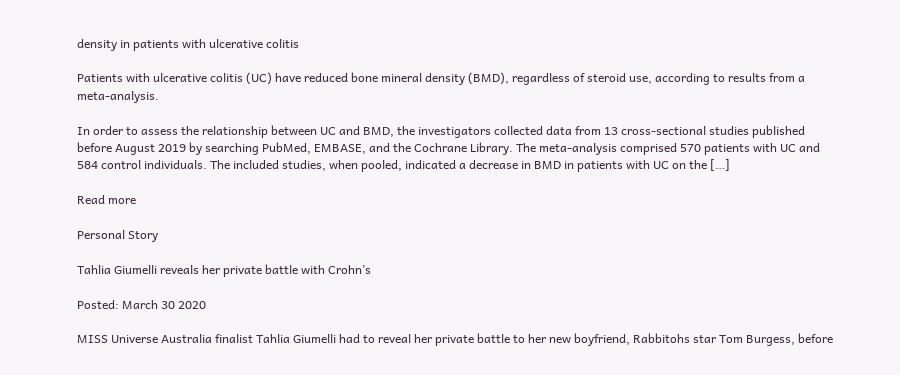density in patients with ulcerative colitis

Patients with ulcerative colitis (UC) have reduced bone mineral density (BMD), regardless of steroid use, according to results from a meta-analysis.

In order to assess the relationship between UC and BMD, the investigators collected data from 13 cross-sectional studies published before August 2019 by searching PubMed, EMBASE, and the Cochrane Library. The meta-analysis comprised 570 patients with UC and 584 control individuals. The included studies, when pooled, indicated a decrease in BMD in patients with UC on the […]

Read more

Personal Story

Tahlia Giumelli reveals her private battle with Crohn’s

Posted: March 30 2020

MISS Universe Australia finalist Tahlia Giumelli had to reveal her private battle to her new boyfriend, Rabbitohs star Tom Burgess, before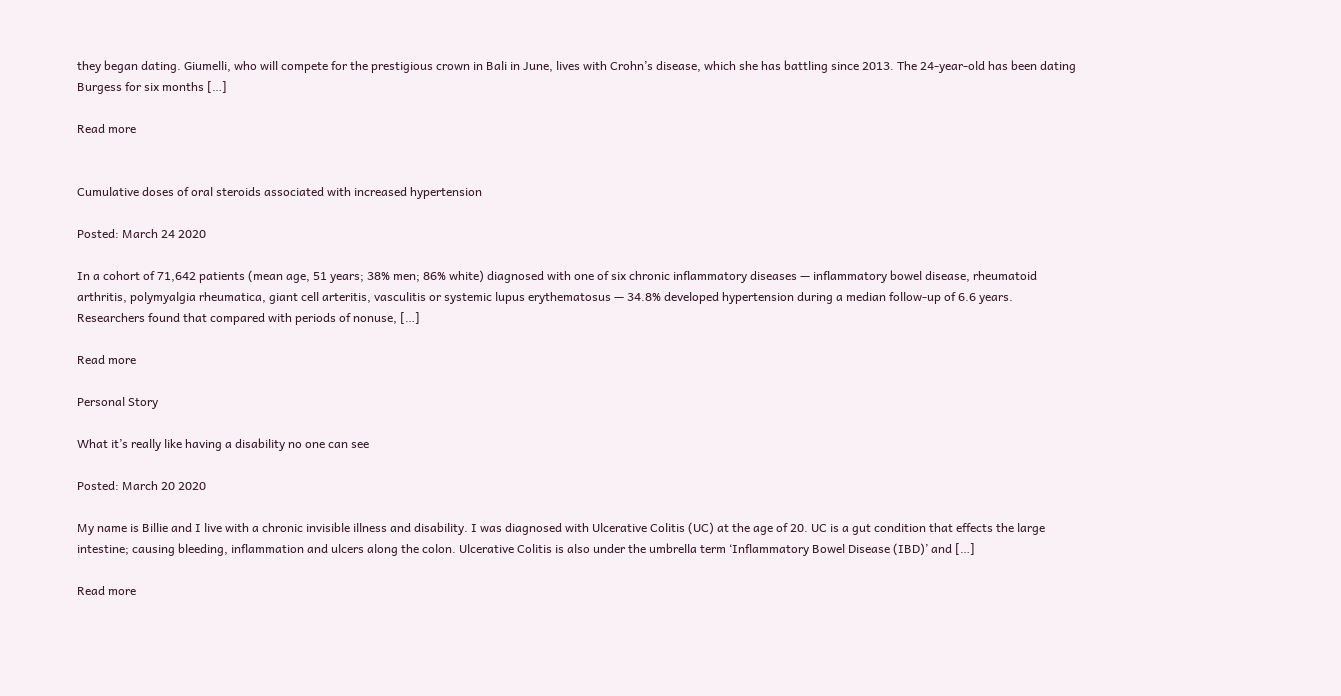they began dating. Giumelli, who will compete for the prestigious crown in Bali in June, lives with Crohn’s disease, which she has battling since 2013. The 24-year-old has been dating Burgess for six months […]

Read more


Cumulative doses of oral steroids associated with increased hypertension

Posted: March 24 2020

In a cohort of 71,642 patients (mean age, 51 years; 38% men; 86% white) diagnosed with one of six chronic inflammatory diseases — inflammatory bowel disease, rheumatoid arthritis, polymyalgia rheumatica, giant cell arteritis, vasculitis or systemic lupus erythematosus — 34.8% developed hypertension during a median follow-up of 6.6 years. Researchers found that compared with periods of nonuse, […]

Read more

Personal Story

What it’s really like having a disability no one can see

Posted: March 20 2020

My name is Billie and I live with a chronic invisible illness and disability. I was diagnosed with Ulcerative Colitis (UC) at the age of 20. UC is a gut condition that effects the large intestine; causing bleeding, inflammation and ulcers along the colon. Ulcerative Colitis is also under the umbrella term ‘Inflammatory Bowel Disease (IBD)’ and […]

Read more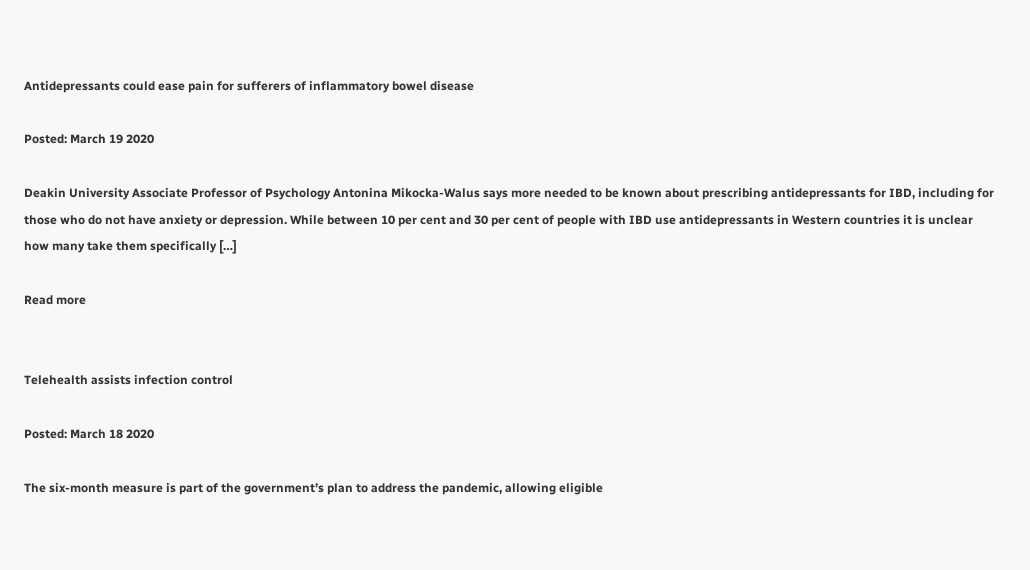Antidepressants could ease pain for sufferers of inflammatory bowel disease

Posted: March 19 2020

Deakin University Associate Professor of Psychology Antonina Mikocka-Walus says more needed to be known about prescribing antidepressants for IBD, including for those who do not have anxiety or depression. While between 10 per cent and 30 per cent of people with IBD use antidepressants in Western countries it is unclear how many take them specifically […]

Read more


Telehealth assists infection control

Posted: March 18 2020

The six-month measure is part of the government’s plan to address the pandemic, allowing eligible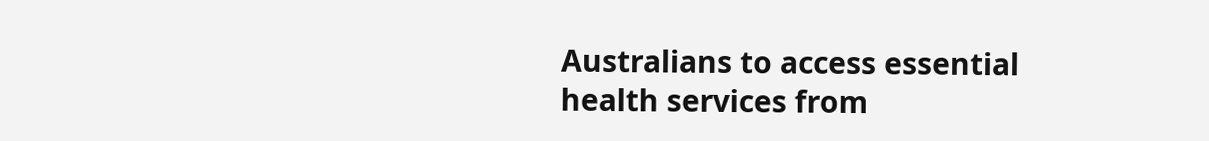Australians to access essential health services from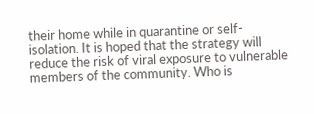their home while in quarantine or self-isolation. It is hoped that the strategy will reduce the risk of viral exposure to vulnerable members of the community. Who is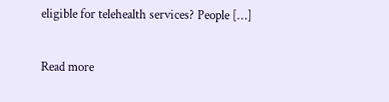eligible for telehealth services? People […]

Read more